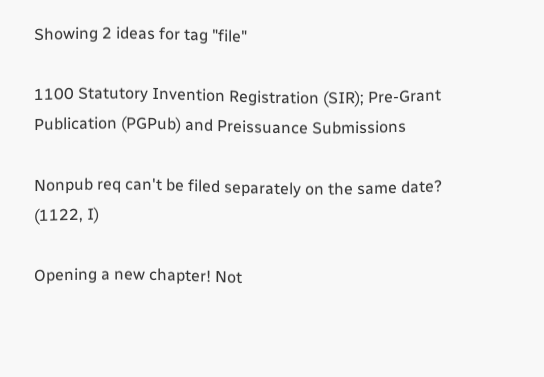Showing 2 ideas for tag "file"

1100 Statutory Invention Registration (SIR); Pre-Grant Publication (PGPub) and Preissuance Submissions

Nonpub req can't be filed separately on the same date? (1122, I)

Opening a new chapter! Not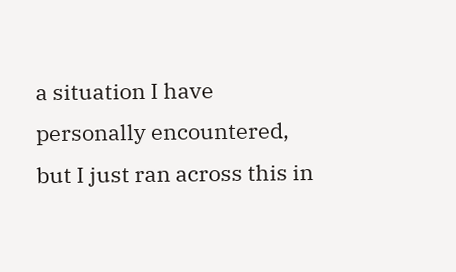a situation I have personally encountered, but I just ran across this in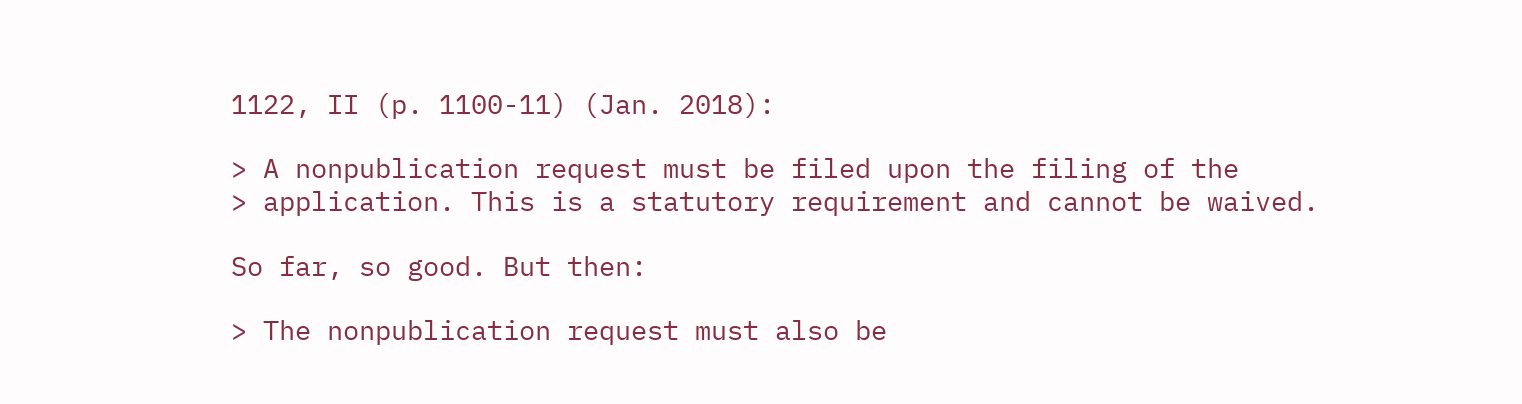1122, II (p. 1100-11) (Jan. 2018):

> A nonpublication request must be filed upon the filing of the
> application. This is a statutory requirement and cannot be waived.

So far, so good. But then:

> The nonpublication request must also be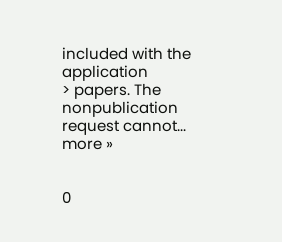included with the application
> papers. The nonpublication request cannot... more »


0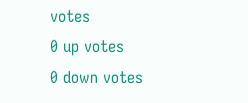votes
0 up votes
0 down votes